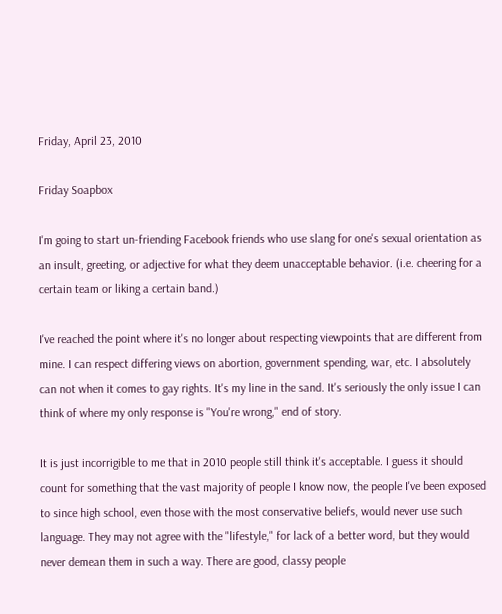Friday, April 23, 2010

Friday Soapbox

I'm going to start un-friending Facebook friends who use slang for one's sexual orientation as an insult, greeting, or adjective for what they deem unacceptable behavior. (i.e. cheering for a certain team or liking a certain band.)

I've reached the point where it's no longer about respecting viewpoints that are different from mine. I can respect differing views on abortion, government spending, war, etc. I absolutely can not when it comes to gay rights. It's my line in the sand. It's seriously the only issue I can think of where my only response is "You're wrong," end of story.

It is just incorrigible to me that in 2010 people still think it's acceptable. I guess it should count for something that the vast majority of people I know now, the people I've been exposed to since high school, even those with the most conservative beliefs, would never use such language. They may not agree with the "lifestyle," for lack of a better word, but they would never demean them in such a way. There are good, classy people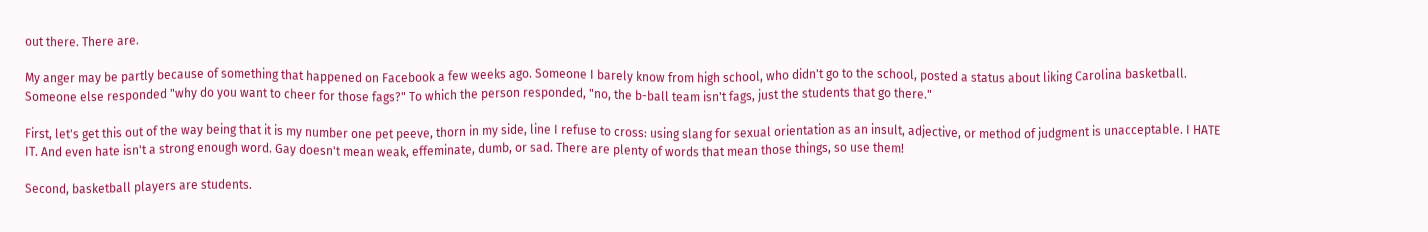out there. There are.

My anger may be partly because of something that happened on Facebook a few weeks ago. Someone I barely know from high school, who didn't go to the school, posted a status about liking Carolina basketball. Someone else responded "why do you want to cheer for those fags?" To which the person responded, "no, the b-ball team isn't fags, just the students that go there."

First, let's get this out of the way being that it is my number one pet peeve, thorn in my side, line I refuse to cross: using slang for sexual orientation as an insult, adjective, or method of judgment is unacceptable. I HATE IT. And even hate isn't a strong enough word. Gay doesn't mean weak, effeminate, dumb, or sad. There are plenty of words that mean those things, so use them!

Second, basketball players are students.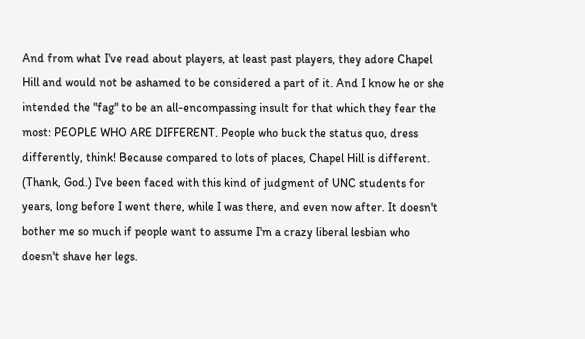And from what I've read about players, at least past players, they adore Chapel Hill and would not be ashamed to be considered a part of it. And I know he or she intended the "fag" to be an all-encompassing insult for that which they fear the most: PEOPLE WHO ARE DIFFERENT. People who buck the status quo, dress differently, think! Because compared to lots of places, Chapel Hill is different. (Thank, God.) I've been faced with this kind of judgment of UNC students for years, long before I went there, while I was there, and even now after. It doesn't bother me so much if people want to assume I'm a crazy liberal lesbian who doesn't shave her legs.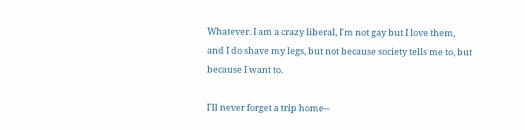Whatever. I am a crazy liberal, I'm not gay but I love them, and I do shave my legs, but not because society tells me to, but because I want to.

I'll never forget a trip home--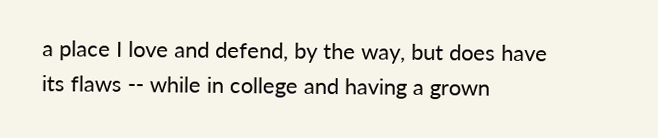a place I love and defend, by the way, but does have its flaws -- while in college and having a grown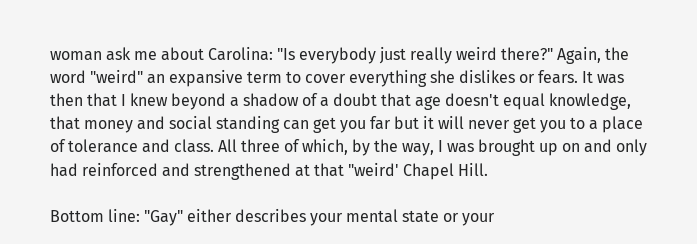woman ask me about Carolina: "Is everybody just really weird there?" Again, the word "weird" an expansive term to cover everything she dislikes or fears. It was then that I knew beyond a shadow of a doubt that age doesn't equal knowledge, that money and social standing can get you far but it will never get you to a place of tolerance and class. All three of which, by the way, I was brought up on and only had reinforced and strengthened at that "weird' Chapel Hill.

Bottom line: "Gay" either describes your mental state or your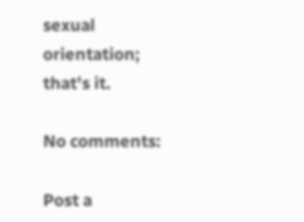sexual orientation; that's it.

No comments:

Post a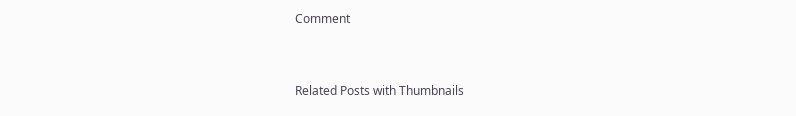Comment


Related Posts with Thumbnails